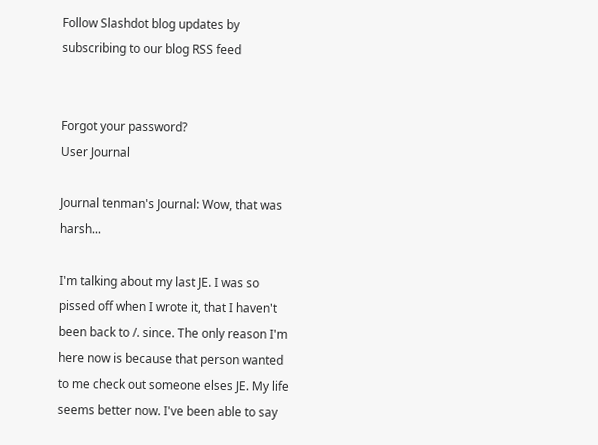Follow Slashdot blog updates by subscribing to our blog RSS feed


Forgot your password?
User Journal

Journal tenman's Journal: Wow, that was harsh...

I'm talking about my last JE. I was so pissed off when I wrote it, that I haven't been back to /. since. The only reason I'm here now is because that person wanted to me check out someone elses JE. My life seems better now. I've been able to say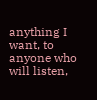anything I want, to anyone who will listen,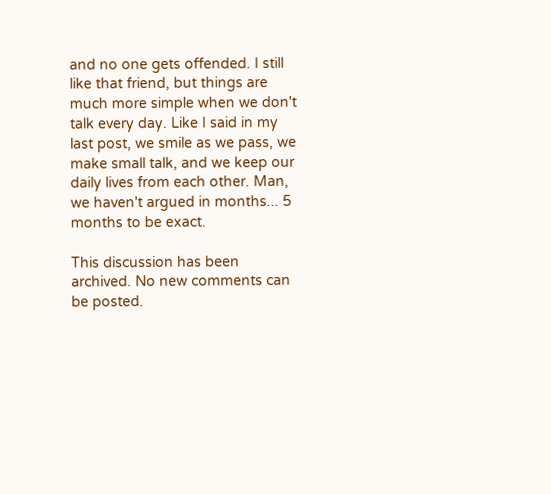and no one gets offended. I still like that friend, but things are much more simple when we don't talk every day. Like I said in my last post, we smile as we pass, we make small talk, and we keep our daily lives from each other. Man, we haven't argued in months... 5 months to be exact.

This discussion has been archived. No new comments can be posted.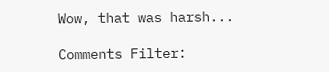Wow, that was harsh...

Comments Filter: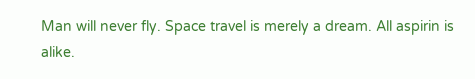Man will never fly. Space travel is merely a dream. All aspirin is alike.